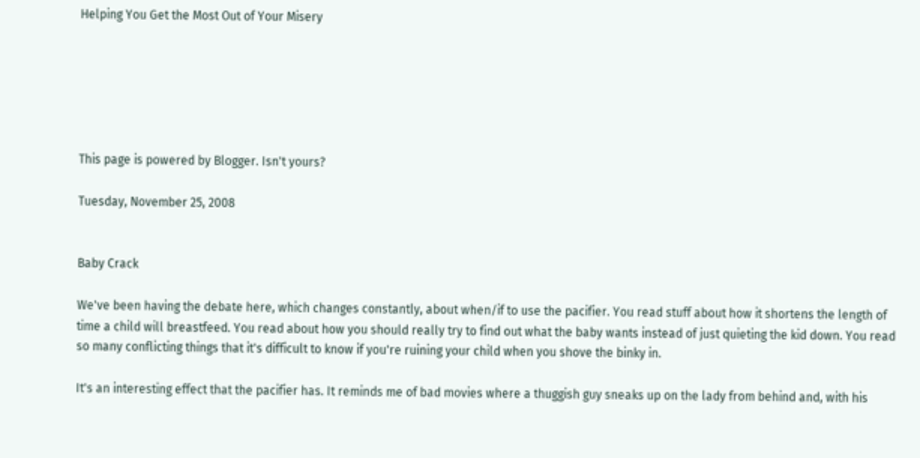Helping You Get the Most Out of Your Misery






This page is powered by Blogger. Isn't yours?

Tuesday, November 25, 2008


Baby Crack

We've been having the debate here, which changes constantly, about when/if to use the pacifier. You read stuff about how it shortens the length of time a child will breastfeed. You read about how you should really try to find out what the baby wants instead of just quieting the kid down. You read so many conflicting things that it's difficult to know if you're ruining your child when you shove the binky in.

It's an interesting effect that the pacifier has. It reminds me of bad movies where a thuggish guy sneaks up on the lady from behind and, with his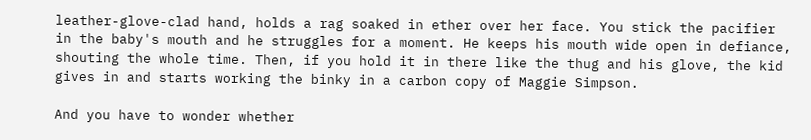leather-glove-clad hand, holds a rag soaked in ether over her face. You stick the pacifier in the baby's mouth and he struggles for a moment. He keeps his mouth wide open in defiance, shouting the whole time. Then, if you hold it in there like the thug and his glove, the kid gives in and starts working the binky in a carbon copy of Maggie Simpson.

And you have to wonder whether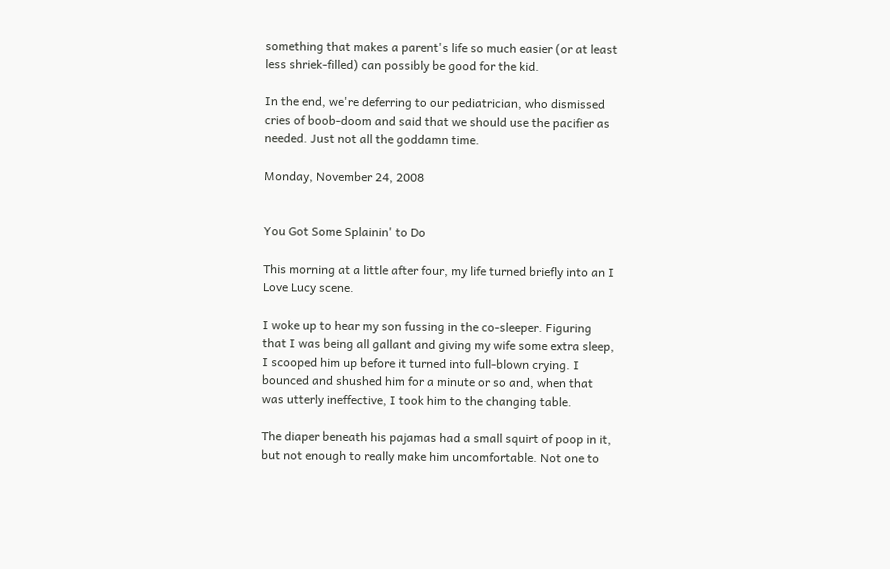something that makes a parent's life so much easier (or at least less shriek-filled) can possibly be good for the kid.

In the end, we're deferring to our pediatrician, who dismissed cries of boob-doom and said that we should use the pacifier as needed. Just not all the goddamn time.

Monday, November 24, 2008


You Got Some Splainin' to Do

This morning at a little after four, my life turned briefly into an I Love Lucy scene.

I woke up to hear my son fussing in the co-sleeper. Figuring that I was being all gallant and giving my wife some extra sleep, I scooped him up before it turned into full-blown crying. I bounced and shushed him for a minute or so and, when that was utterly ineffective, I took him to the changing table.

The diaper beneath his pajamas had a small squirt of poop in it, but not enough to really make him uncomfortable. Not one to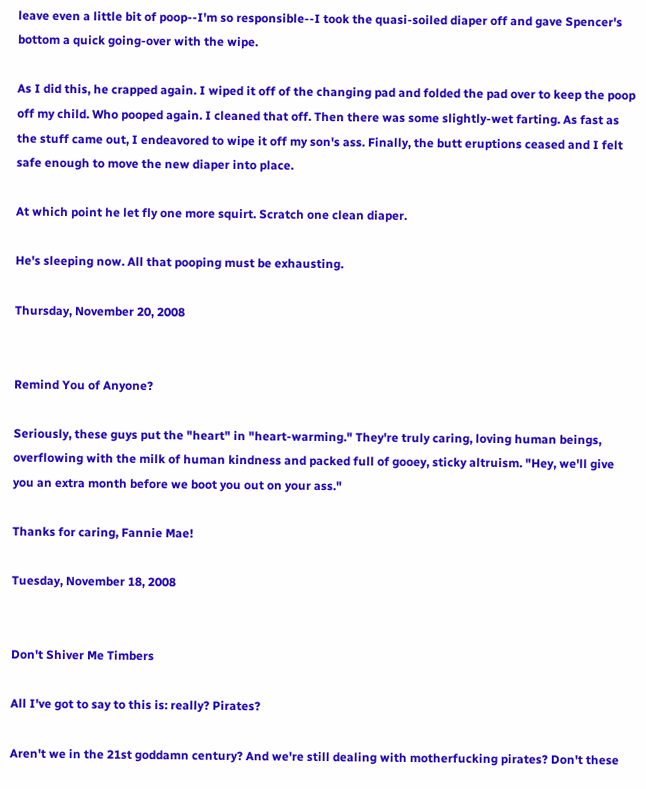leave even a little bit of poop--I'm so responsible--I took the quasi-soiled diaper off and gave Spencer's bottom a quick going-over with the wipe.

As I did this, he crapped again. I wiped it off of the changing pad and folded the pad over to keep the poop off my child. Who pooped again. I cleaned that off. Then there was some slightly-wet farting. As fast as the stuff came out, I endeavored to wipe it off my son's ass. Finally, the butt eruptions ceased and I felt safe enough to move the new diaper into place.

At which point he let fly one more squirt. Scratch one clean diaper.

He's sleeping now. All that pooping must be exhausting.

Thursday, November 20, 2008


Remind You of Anyone?

Seriously, these guys put the "heart" in "heart-warming." They're truly caring, loving human beings, overflowing with the milk of human kindness and packed full of gooey, sticky altruism. "Hey, we'll give you an extra month before we boot you out on your ass."

Thanks for caring, Fannie Mae!

Tuesday, November 18, 2008


Don't Shiver Me Timbers

All I've got to say to this is: really? Pirates?

Aren't we in the 21st goddamn century? And we're still dealing with motherfucking pirates? Don't these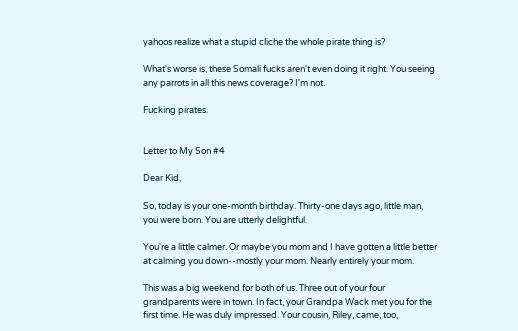yahoos realize what a stupid cliche the whole pirate thing is?

What's worse is, these Somali fucks aren't even doing it right. You seeing any parrots in all this news coverage? I'm not.

Fucking pirates.


Letter to My Son #4

Dear Kid,

So, today is your one-month birthday. Thirty-one days ago, little man, you were born. You are utterly delightful.

You're a little calmer. Or maybe you mom and I have gotten a little better at calming you down--mostly your mom. Nearly entirely your mom.

This was a big weekend for both of us. Three out of your four grandparents were in town. In fact, your Grandpa Wack met you for the first time. He was duly impressed. Your cousin, Riley, came, too,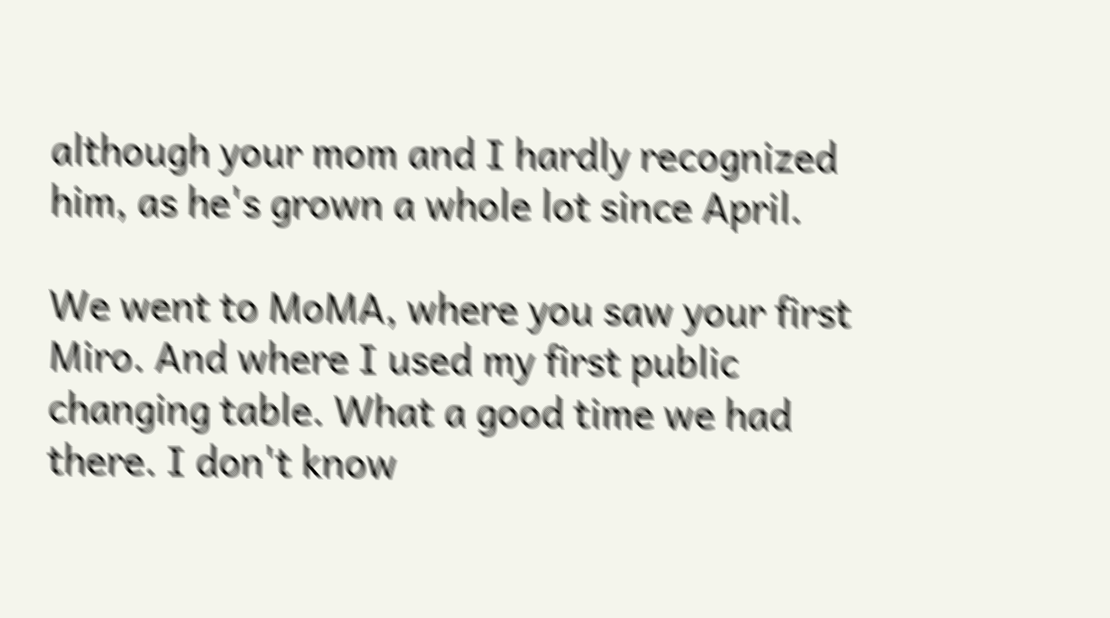although your mom and I hardly recognized him, as he's grown a whole lot since April.

We went to MoMA, where you saw your first Miro. And where I used my first public changing table. What a good time we had there. I don't know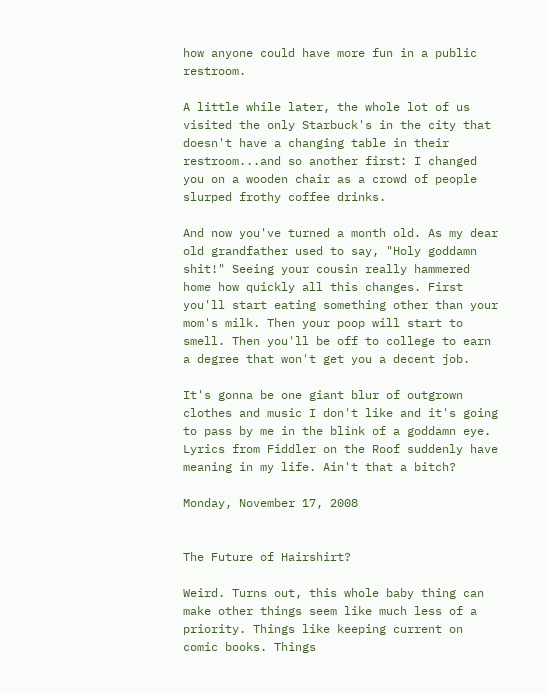how anyone could have more fun in a public restroom.

A little while later, the whole lot of us visited the only Starbuck's in the city that doesn't have a changing table in their restroom...and so another first: I changed you on a wooden chair as a crowd of people slurped frothy coffee drinks.

And now you've turned a month old. As my dear old grandfather used to say, "Holy goddamn shit!" Seeing your cousin really hammered home how quickly all this changes. First you'll start eating something other than your mom's milk. Then your poop will start to smell. Then you'll be off to college to earn a degree that won't get you a decent job.

It's gonna be one giant blur of outgrown clothes and music I don't like and it's going to pass by me in the blink of a goddamn eye. Lyrics from Fiddler on the Roof suddenly have meaning in my life. Ain't that a bitch?

Monday, November 17, 2008


The Future of Hairshirt?

Weird. Turns out, this whole baby thing can make other things seem like much less of a priority. Things like keeping current on comic books. Things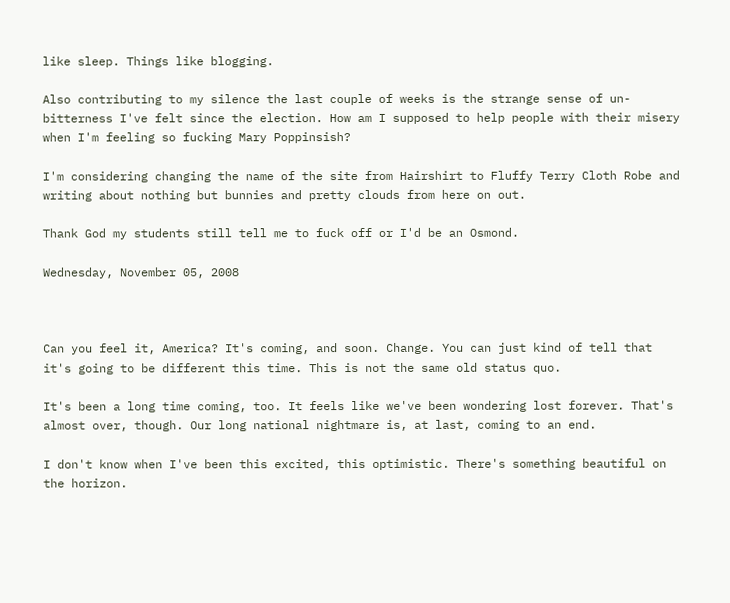like sleep. Things like blogging.

Also contributing to my silence the last couple of weeks is the strange sense of un-bitterness I've felt since the election. How am I supposed to help people with their misery when I'm feeling so fucking Mary Poppinsish?

I'm considering changing the name of the site from Hairshirt to Fluffy Terry Cloth Robe and writing about nothing but bunnies and pretty clouds from here on out.

Thank God my students still tell me to fuck off or I'd be an Osmond.

Wednesday, November 05, 2008



Can you feel it, America? It's coming, and soon. Change. You can just kind of tell that it's going to be different this time. This is not the same old status quo.

It's been a long time coming, too. It feels like we've been wondering lost forever. That's almost over, though. Our long national nightmare is, at last, coming to an end.

I don't know when I've been this excited, this optimistic. There's something beautiful on the horizon.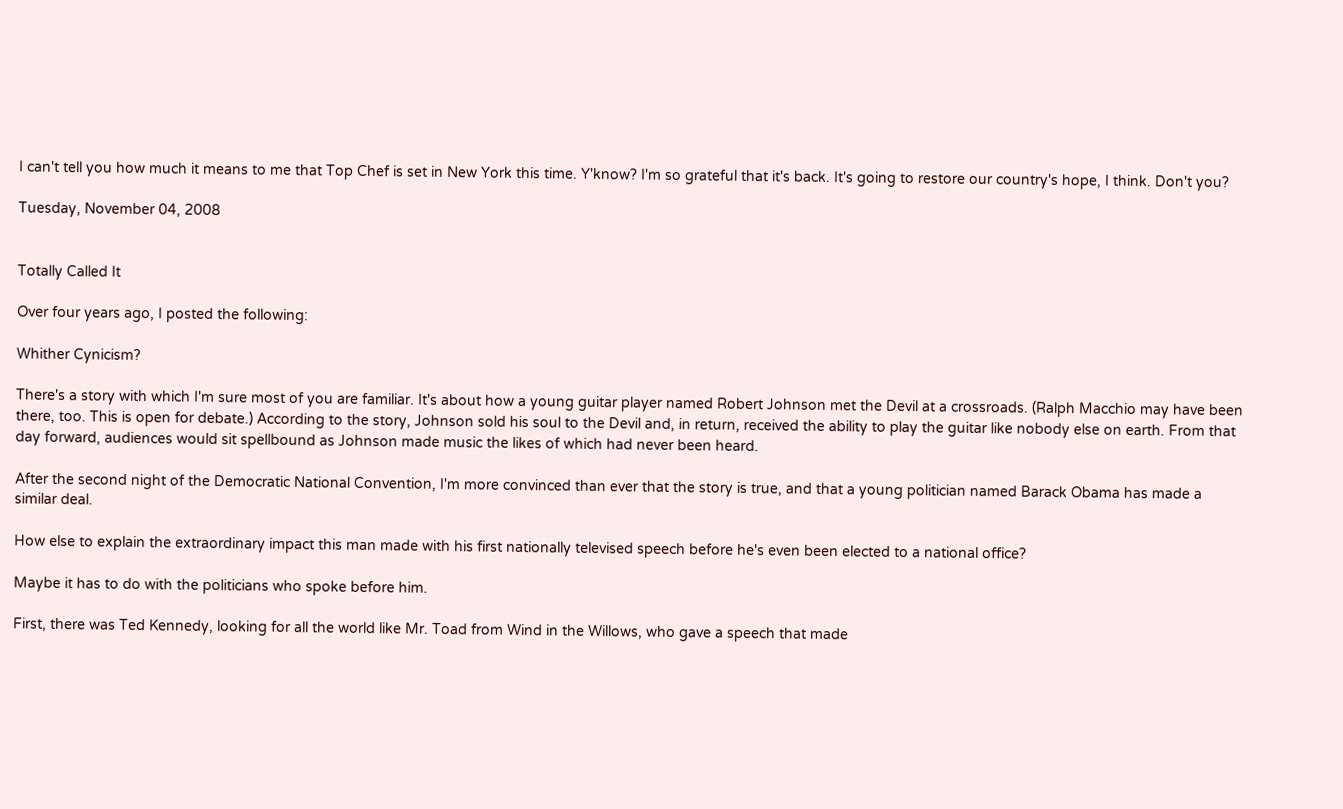I can't tell you how much it means to me that Top Chef is set in New York this time. Y'know? I'm so grateful that it's back. It's going to restore our country's hope, I think. Don't you?

Tuesday, November 04, 2008


Totally Called It

Over four years ago, I posted the following:

Whither Cynicism?

There's a story with which I'm sure most of you are familiar. It's about how a young guitar player named Robert Johnson met the Devil at a crossroads. (Ralph Macchio may have been there, too. This is open for debate.) According to the story, Johnson sold his soul to the Devil and, in return, received the ability to play the guitar like nobody else on earth. From that day forward, audiences would sit spellbound as Johnson made music the likes of which had never been heard.

After the second night of the Democratic National Convention, I'm more convinced than ever that the story is true, and that a young politician named Barack Obama has made a similar deal.

How else to explain the extraordinary impact this man made with his first nationally televised speech before he's even been elected to a national office?

Maybe it has to do with the politicians who spoke before him.

First, there was Ted Kennedy, looking for all the world like Mr. Toad from Wind in the Willows, who gave a speech that made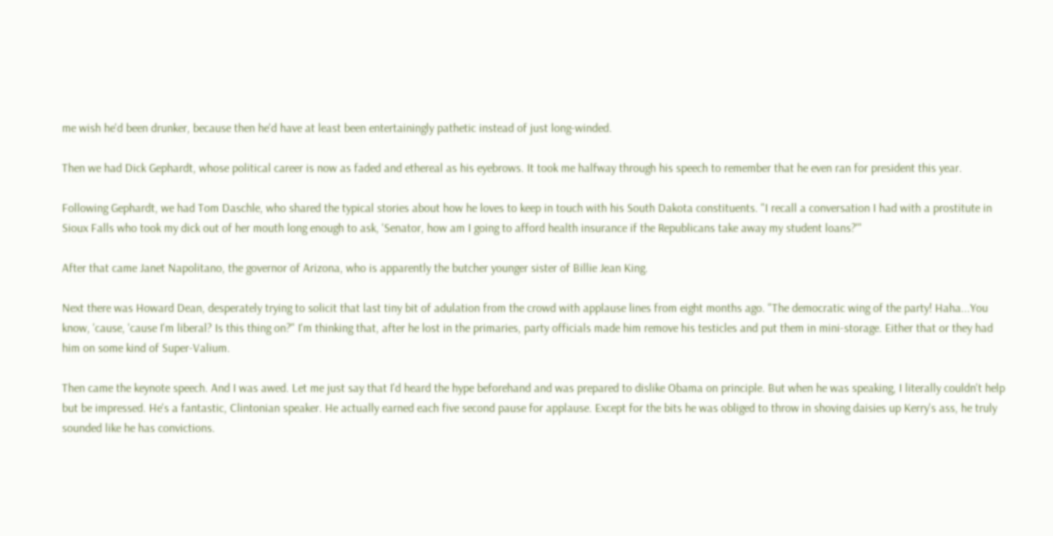me wish he'd been drunker, because then he'd have at least been entertainingly pathetic instead of just long-winded.

Then we had Dick Gephardt, whose political career is now as faded and ethereal as his eyebrows. It took me halfway through his speech to remember that he even ran for president this year.

Following Gephardt, we had Tom Daschle, who shared the typical stories about how he loves to keep in touch with his South Dakota constituents. "I recall a conversation I had with a prostitute in Sioux Falls who took my dick out of her mouth long enough to ask, 'Senator, how am I going to afford health insurance if the Republicans take away my student loans?'"

After that came Janet Napolitano, the governor of Arizona, who is apparently the butcher younger sister of Billie Jean King.

Next there was Howard Dean, desperately trying to solicit that last tiny bit of adulation from the crowd with applause lines from eight months ago. "The democratic wing of the party! Haha...You know, 'cause, 'cause I'm liberal? Is this thing on?" I'm thinking that, after he lost in the primaries, party officials made him remove his testicles and put them in mini-storage. Either that or they had him on some kind of Super-Valium.

Then came the keynote speech. And I was awed. Let me just say that I'd heard the hype beforehand and was prepared to dislike Obama on principle. But when he was speaking, I literally couldn't help but be impressed. He's a fantastic, Clintonian speaker. He actually earned each five second pause for applause. Except for the bits he was obliged to throw in shoving daisies up Kerry's ass, he truly sounded like he has convictions.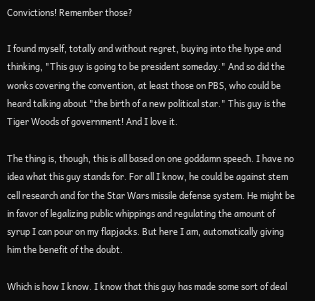Convictions! Remember those?

I found myself, totally and without regret, buying into the hype and thinking, "This guy is going to be president someday." And so did the wonks covering the convention, at least those on PBS, who could be heard talking about "the birth of a new political star." This guy is the Tiger Woods of government! And I love it.

The thing is, though, this is all based on one goddamn speech. I have no idea what this guy stands for. For all I know, he could be against stem cell research and for the Star Wars missile defense system. He might be in favor of legalizing public whippings and regulating the amount of syrup I can pour on my flapjacks. But here I am, automatically giving him the benefit of the doubt.

Which is how I know. I know that this guy has made some sort of deal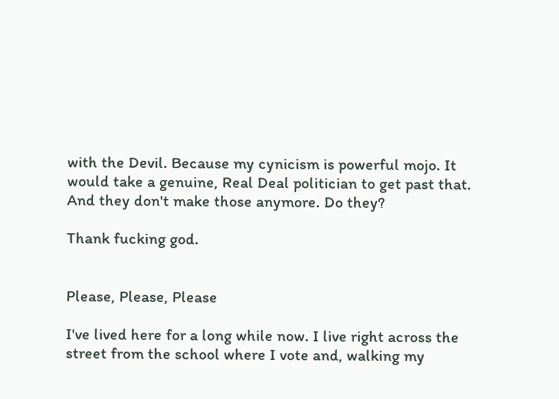with the Devil. Because my cynicism is powerful mojo. It would take a genuine, Real Deal politician to get past that. And they don't make those anymore. Do they?

Thank fucking god.


Please, Please, Please

I've lived here for a long while now. I live right across the street from the school where I vote and, walking my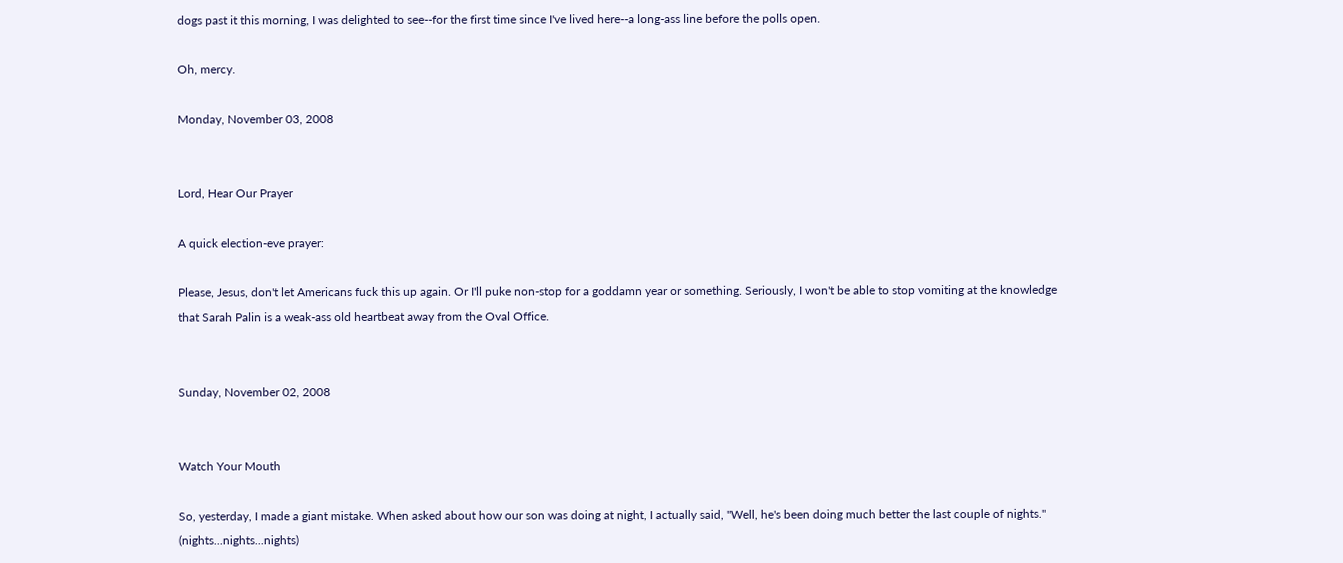dogs past it this morning, I was delighted to see--for the first time since I've lived here--a long-ass line before the polls open.

Oh, mercy.

Monday, November 03, 2008


Lord, Hear Our Prayer

A quick election-eve prayer:

Please, Jesus, don't let Americans fuck this up again. Or I'll puke non-stop for a goddamn year or something. Seriously, I won't be able to stop vomiting at the knowledge that Sarah Palin is a weak-ass old heartbeat away from the Oval Office.


Sunday, November 02, 2008


Watch Your Mouth

So, yesterday, I made a giant mistake. When asked about how our son was doing at night, I actually said, "Well, he's been doing much better the last couple of nights." (nights...nights...nights)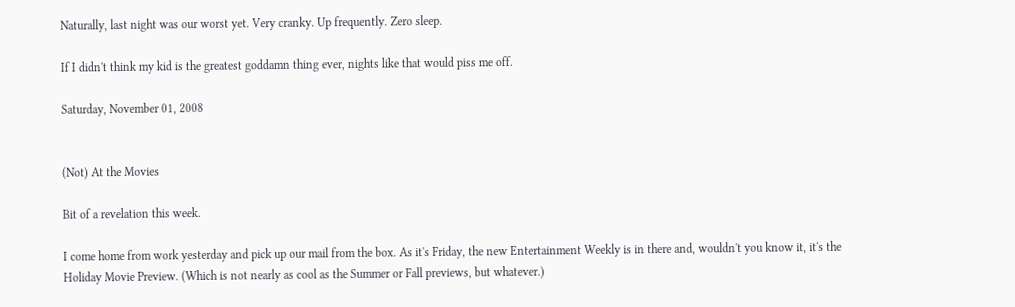Naturally, last night was our worst yet. Very cranky. Up frequently. Zero sleep.

If I didn't think my kid is the greatest goddamn thing ever, nights like that would piss me off.

Saturday, November 01, 2008


(Not) At the Movies

Bit of a revelation this week.

I come home from work yesterday and pick up our mail from the box. As it's Friday, the new Entertainment Weekly is in there and, wouldn't you know it, it's the Holiday Movie Preview. (Which is not nearly as cool as the Summer or Fall previews, but whatever.)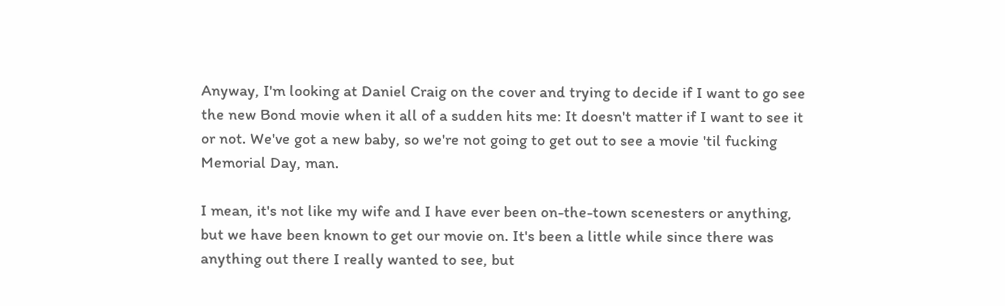Anyway, I'm looking at Daniel Craig on the cover and trying to decide if I want to go see the new Bond movie when it all of a sudden hits me: It doesn't matter if I want to see it or not. We've got a new baby, so we're not going to get out to see a movie 'til fucking Memorial Day, man.

I mean, it's not like my wife and I have ever been on-the-town scenesters or anything, but we have been known to get our movie on. It's been a little while since there was anything out there I really wanted to see, but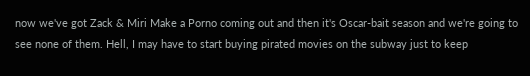now we've got Zack & Miri Make a Porno coming out and then it's Oscar-bait season and we're going to see none of them. Hell, I may have to start buying pirated movies on the subway just to keep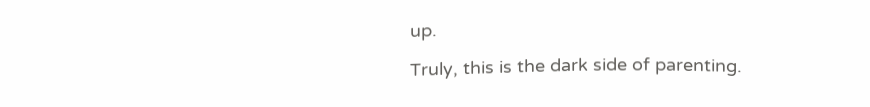up.

Truly, this is the dark side of parenting.